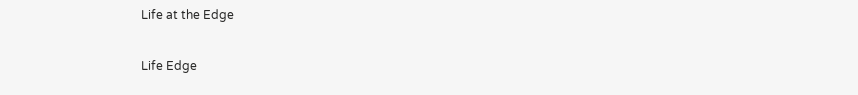Life at the Edge

Life Edge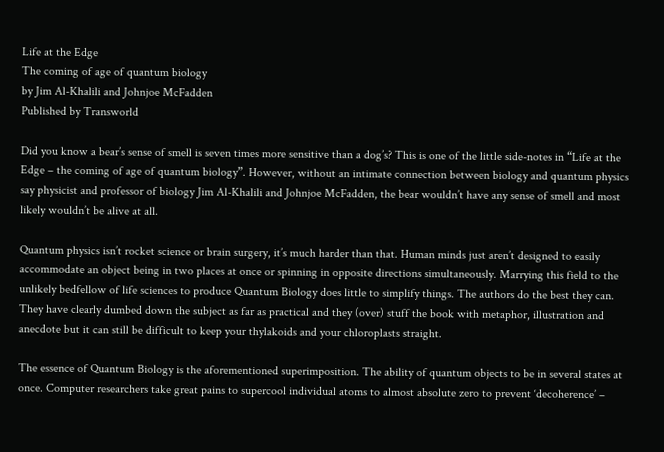Life at the Edge
The coming of age of quantum biology
by Jim Al-Khalili and Johnjoe McFadden
Published by Transworld

Did you know a bear’s sense of smell is seven times more sensitive than a dog’s? This is one of the little side-notes in “Life at the Edge – the coming of age of quantum biology”. However, without an intimate connection between biology and quantum physics say physicist and professor of biology Jim Al-Khalili and Johnjoe McFadden, the bear wouldn’t have any sense of smell and most likely wouldn’t be alive at all.

Quantum physics isn’t rocket science or brain surgery, it’s much harder than that. Human minds just aren’t designed to easily accommodate an object being in two places at once or spinning in opposite directions simultaneously. Marrying this field to the unlikely bedfellow of life sciences to produce Quantum Biology does little to simplify things. The authors do the best they can. They have clearly dumbed down the subject as far as practical and they (over) stuff the book with metaphor, illustration and anecdote but it can still be difficult to keep your thylakoids and your chloroplasts straight.

The essence of Quantum Biology is the aforementioned superimposition. The ability of quantum objects to be in several states at once. Computer researchers take great pains to supercool individual atoms to almost absolute zero to prevent ‘decoherence’ –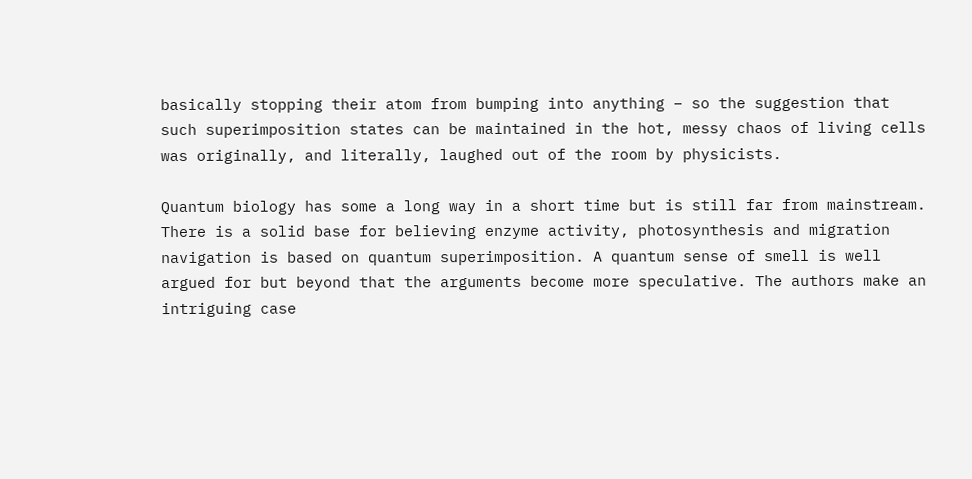basically stopping their atom from bumping into anything – so the suggestion that such superimposition states can be maintained in the hot, messy chaos of living cells was originally, and literally, laughed out of the room by physicists.

Quantum biology has some a long way in a short time but is still far from mainstream. There is a solid base for believing enzyme activity, photosynthesis and migration navigation is based on quantum superimposition. A quantum sense of smell is well argued for but beyond that the arguments become more speculative. The authors make an intriguing case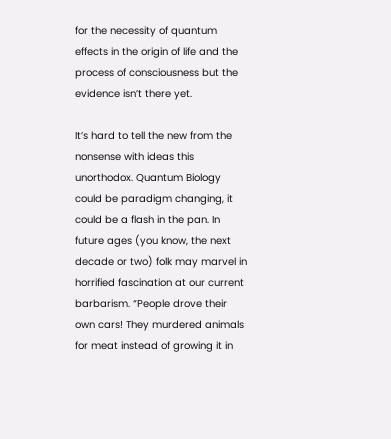for the necessity of quantum effects in the origin of life and the process of consciousness but the evidence isn’t there yet.

It’s hard to tell the new from the nonsense with ideas this unorthodox. Quantum Biology could be paradigm changing, it could be a flash in the pan. In future ages (you know, the next decade or two) folk may marvel in horrified fascination at our current barbarism. “People drove their own cars! They murdered animals for meat instead of growing it in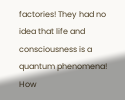factories! They had no idea that life and consciousness is a quantum phenomena! How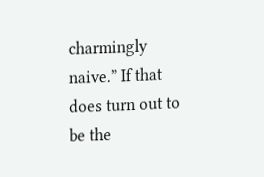charmingly naive.” If that does turn out to be the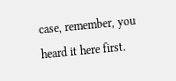case, remember, you heard it here first.